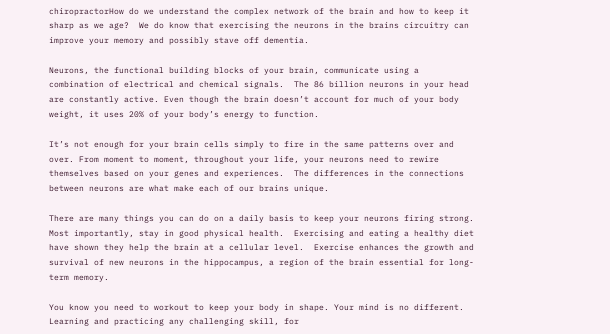chiropractorHow do we understand the complex network of the brain and how to keep it sharp as we age?  We do know that exercising the neurons in the brains circuitry can improve your memory and possibly stave off dementia.

Neurons, the functional building blocks of your brain, communicate using a combination of electrical and chemical signals.  The 86 billion neurons in your head are constantly active. Even though the brain doesn’t account for much of your body weight, it uses 20% of your body’s energy to function.

It’s not enough for your brain cells simply to fire in the same patterns over and over. From moment to moment, throughout your life, your neurons need to rewire themselves based on your genes and experiences.  The differences in the connections between neurons are what make each of our brains unique.

There are many things you can do on a daily basis to keep your neurons firing strong.  Most importantly, stay in good physical health.  Exercising and eating a healthy diet have shown they help the brain at a cellular level.  Exercise enhances the growth and survival of new neurons in the hippocampus, a region of the brain essential for long-term memory.

You know you need to workout to keep your body in shape. Your mind is no different. Learning and practicing any challenging skill, for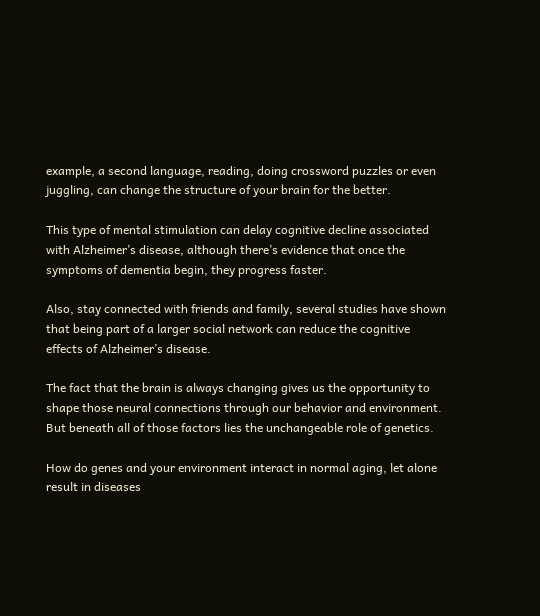example, a second language, reading, doing crossword puzzles or even juggling, can change the structure of your brain for the better.

This type of mental stimulation can delay cognitive decline associated with Alzheimer’s disease, although there’s evidence that once the symptoms of dementia begin, they progress faster.

Also, stay connected with friends and family, several studies have shown that being part of a larger social network can reduce the cognitive effects of Alzheimer’s disease.

The fact that the brain is always changing gives us the opportunity to shape those neural connections through our behavior and environment. But beneath all of those factors lies the unchangeable role of genetics.

How do genes and your environment interact in normal aging, let alone result in diseases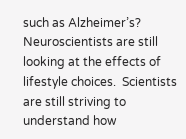such as Alzheimer’s? Neuroscientists are still looking at the effects of lifestyle choices.  Scientists are still striving to understand how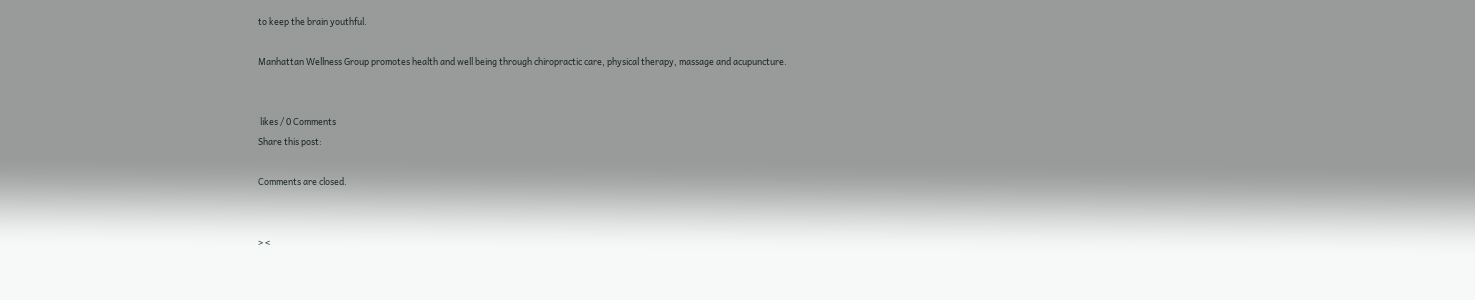to keep the brain youthful.

Manhattan Wellness Group promotes health and well being through chiropractic care, physical therapy, massage and acupuncture.


 likes / 0 Comments
Share this post:

Comments are closed.


> <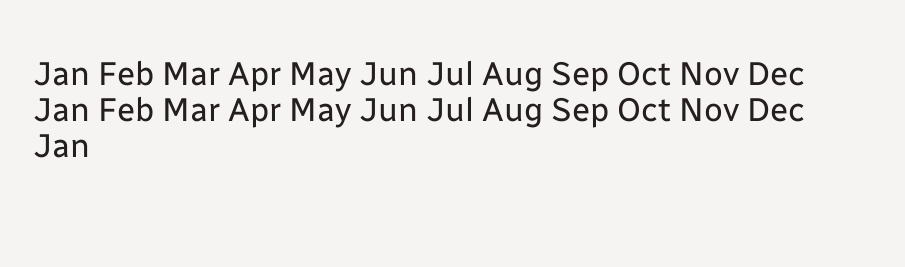Jan Feb Mar Apr May Jun Jul Aug Sep Oct Nov Dec
Jan Feb Mar Apr May Jun Jul Aug Sep Oct Nov Dec
Jan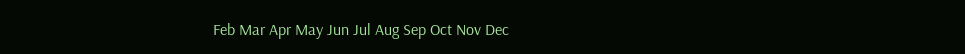Feb Mar Apr May Jun Jul Aug Sep Oct Nov Dec